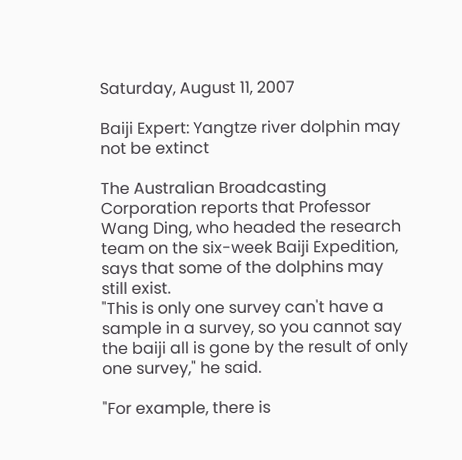Saturday, August 11, 2007

Baiji Expert: Yangtze river dolphin may not be extinct

The Australian Broadcasting Corporation reports that Professor Wang Ding, who headed the research team on the six-week Baiji Expedition, says that some of the dolphins may still exist.
"This is only one survey can't have a sample in a survey, so you cannot say the baiji all is gone by the result of only one survey," he said.

"For example, there is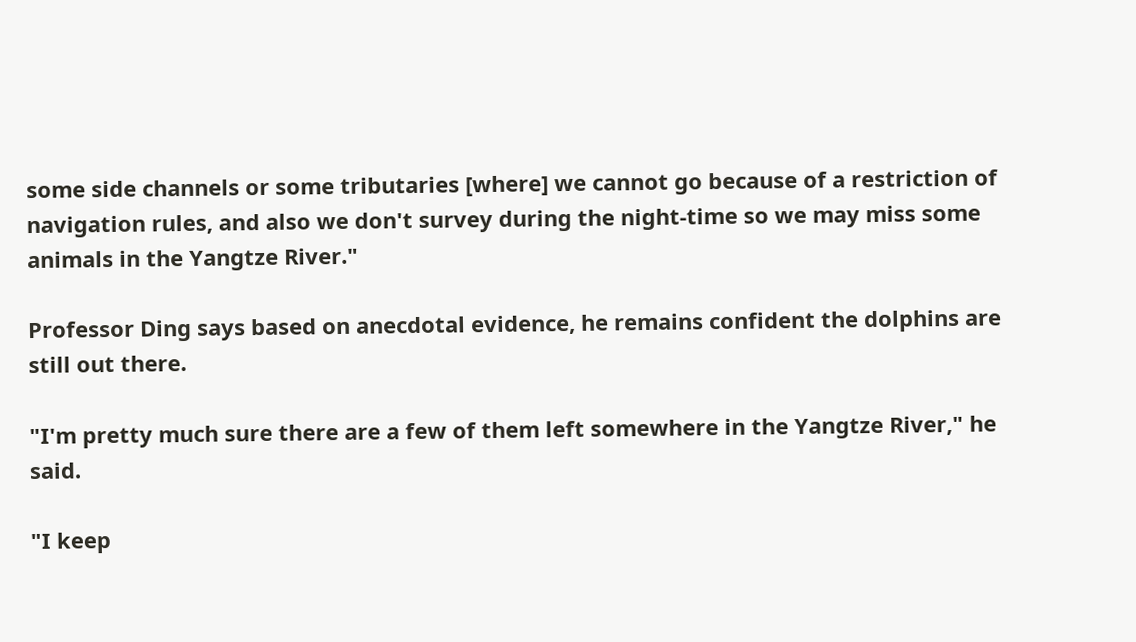some side channels or some tributaries [where] we cannot go because of a restriction of navigation rules, and also we don't survey during the night-time so we may miss some animals in the Yangtze River."

Professor Ding says based on anecdotal evidence, he remains confident the dolphins are still out there.

"I'm pretty much sure there are a few of them left somewhere in the Yangtze River," he said.

"I keep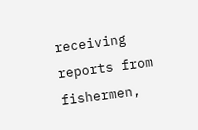receiving reports from fishermen,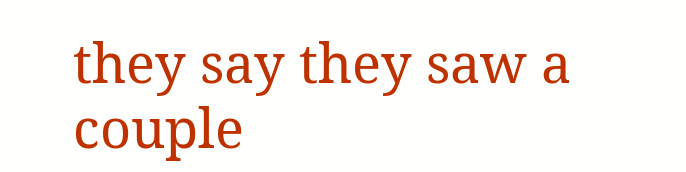they say they saw a couple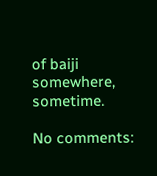of baiji somewhere, sometime.

No comments: